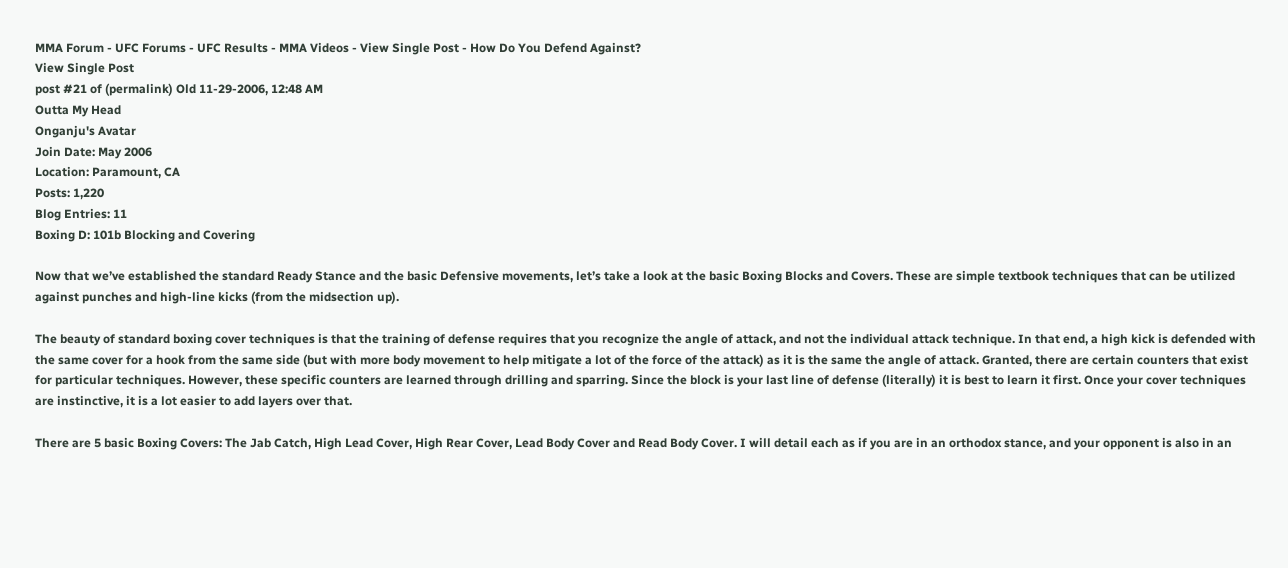MMA Forum - UFC Forums - UFC Results - MMA Videos - View Single Post - How Do You Defend Against?
View Single Post
post #21 of (permalink) Old 11-29-2006, 12:48 AM
Outta My Head
Onganju's Avatar
Join Date: May 2006
Location: Paramount, CA
Posts: 1,220
Blog Entries: 11
Boxing D: 101b Blocking and Covering

Now that we’ve established the standard Ready Stance and the basic Defensive movements, let’s take a look at the basic Boxing Blocks and Covers. These are simple textbook techniques that can be utilized against punches and high-line kicks (from the midsection up).

The beauty of standard boxing cover techniques is that the training of defense requires that you recognize the angle of attack, and not the individual attack technique. In that end, a high kick is defended with the same cover for a hook from the same side (but with more body movement to help mitigate a lot of the force of the attack) as it is the same the angle of attack. Granted, there are certain counters that exist for particular techniques. However, these specific counters are learned through drilling and sparring. Since the block is your last line of defense (literally) it is best to learn it first. Once your cover techniques are instinctive, it is a lot easier to add layers over that.

There are 5 basic Boxing Covers: The Jab Catch, High Lead Cover, High Rear Cover, Lead Body Cover and Read Body Cover. I will detail each as if you are in an orthodox stance, and your opponent is also in an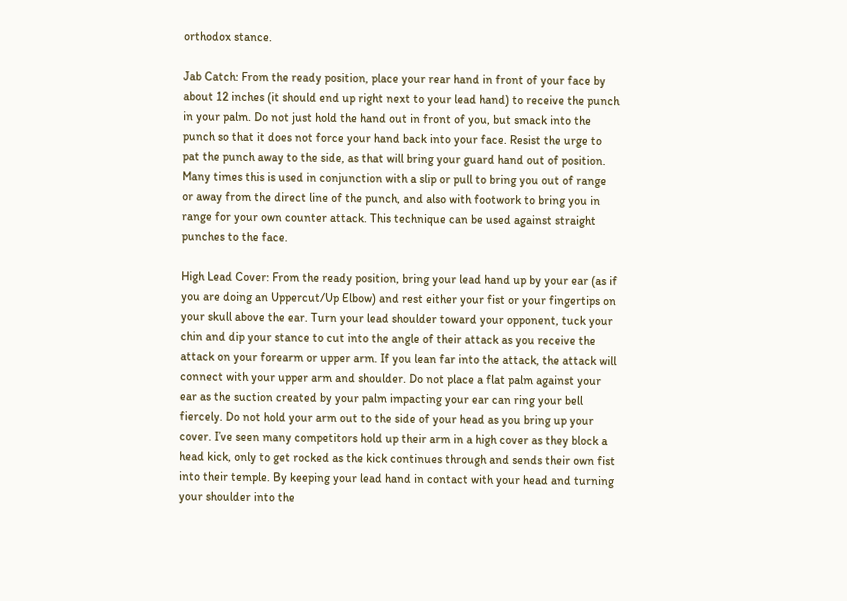orthodox stance.

Jab Catch: From the ready position, place your rear hand in front of your face by about 12 inches (it should end up right next to your lead hand) to receive the punch in your palm. Do not just hold the hand out in front of you, but smack into the punch so that it does not force your hand back into your face. Resist the urge to pat the punch away to the side, as that will bring your guard hand out of position. Many times this is used in conjunction with a slip or pull to bring you out of range or away from the direct line of the punch, and also with footwork to bring you in range for your own counter attack. This technique can be used against straight punches to the face.

High Lead Cover: From the ready position, bring your lead hand up by your ear (as if you are doing an Uppercut/Up Elbow) and rest either your fist or your fingertips on your skull above the ear. Turn your lead shoulder toward your opponent, tuck your chin and dip your stance to cut into the angle of their attack as you receive the attack on your forearm or upper arm. If you lean far into the attack, the attack will connect with your upper arm and shoulder. Do not place a flat palm against your ear as the suction created by your palm impacting your ear can ring your bell fiercely. Do not hold your arm out to the side of your head as you bring up your cover. I’ve seen many competitors hold up their arm in a high cover as they block a head kick, only to get rocked as the kick continues through and sends their own fist into their temple. By keeping your lead hand in contact with your head and turning your shoulder into the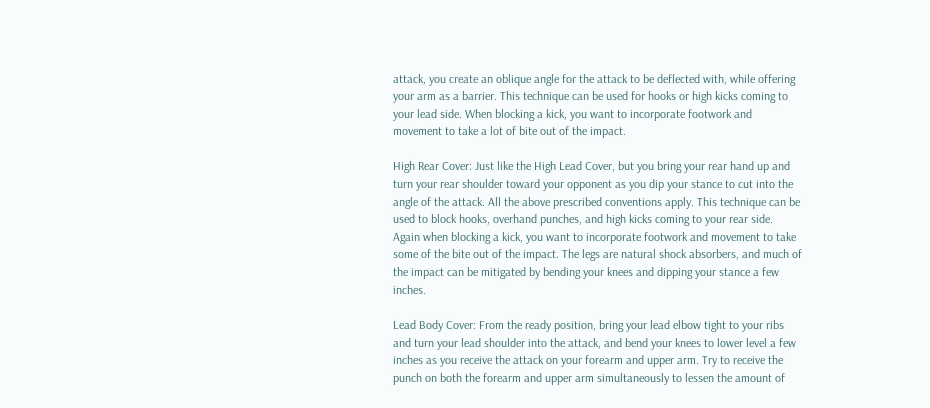attack, you create an oblique angle for the attack to be deflected with, while offering your arm as a barrier. This technique can be used for hooks or high kicks coming to your lead side. When blocking a kick, you want to incorporate footwork and movement to take a lot of bite out of the impact.

High Rear Cover: Just like the High Lead Cover, but you bring your rear hand up and turn your rear shoulder toward your opponent as you dip your stance to cut into the angle of the attack. All the above prescribed conventions apply. This technique can be used to block hooks, overhand punches, and high kicks coming to your rear side. Again when blocking a kick, you want to incorporate footwork and movement to take some of the bite out of the impact. The legs are natural shock absorbers, and much of the impact can be mitigated by bending your knees and dipping your stance a few inches.

Lead Body Cover: From the ready position, bring your lead elbow tight to your ribs and turn your lead shoulder into the attack, and bend your knees to lower level a few inches as you receive the attack on your forearm and upper arm. Try to receive the punch on both the forearm and upper arm simultaneously to lessen the amount of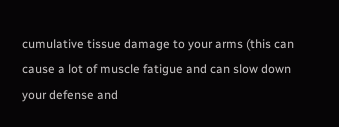cumulative tissue damage to your arms (this can cause a lot of muscle fatigue and can slow down your defense and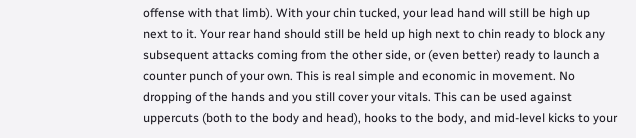offense with that limb). With your chin tucked, your lead hand will still be high up next to it. Your rear hand should still be held up high next to chin ready to block any subsequent attacks coming from the other side, or (even better) ready to launch a counter punch of your own. This is real simple and economic in movement. No dropping of the hands and you still cover your vitals. This can be used against uppercuts (both to the body and head), hooks to the body, and mid-level kicks to your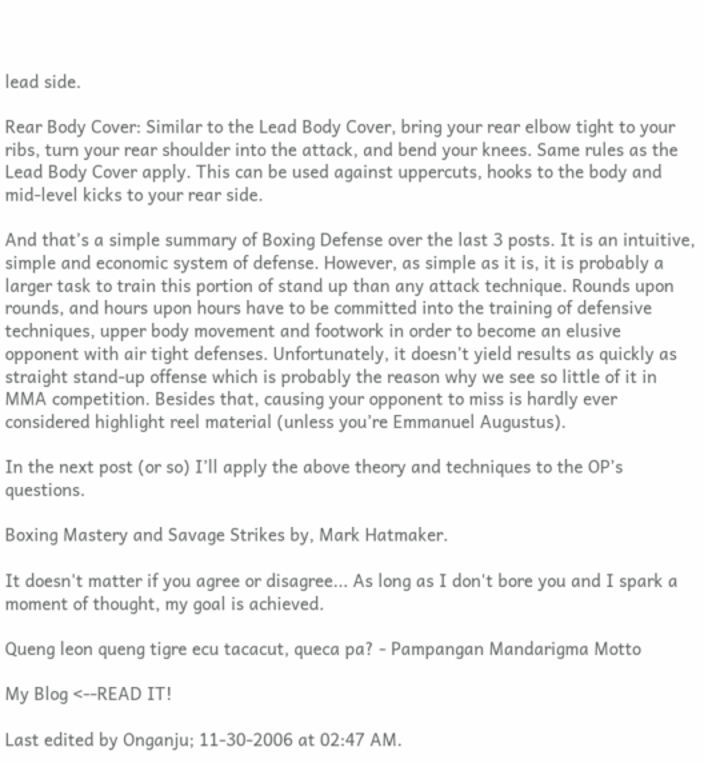lead side.

Rear Body Cover: Similar to the Lead Body Cover, bring your rear elbow tight to your ribs, turn your rear shoulder into the attack, and bend your knees. Same rules as the Lead Body Cover apply. This can be used against uppercuts, hooks to the body and mid-level kicks to your rear side.

And that’s a simple summary of Boxing Defense over the last 3 posts. It is an intuitive, simple and economic system of defense. However, as simple as it is, it is probably a larger task to train this portion of stand up than any attack technique. Rounds upon rounds, and hours upon hours have to be committed into the training of defensive techniques, upper body movement and footwork in order to become an elusive opponent with air tight defenses. Unfortunately, it doesn’t yield results as quickly as straight stand-up offense which is probably the reason why we see so little of it in MMA competition. Besides that, causing your opponent to miss is hardly ever considered highlight reel material (unless you’re Emmanuel Augustus).

In the next post (or so) I’ll apply the above theory and techniques to the OP’s questions.

Boxing Mastery and Savage Strikes by, Mark Hatmaker.

It doesn't matter if you agree or disagree... As long as I don't bore you and I spark a moment of thought, my goal is achieved.

Queng leon queng tigre ecu tacacut, queca pa? - Pampangan Mandarigma Motto

My Blog <--READ IT!

Last edited by Onganju; 11-30-2006 at 02:47 AM.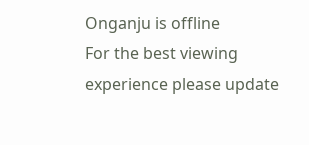Onganju is offline
For the best viewing experience please update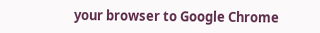your browser to Google Chrome